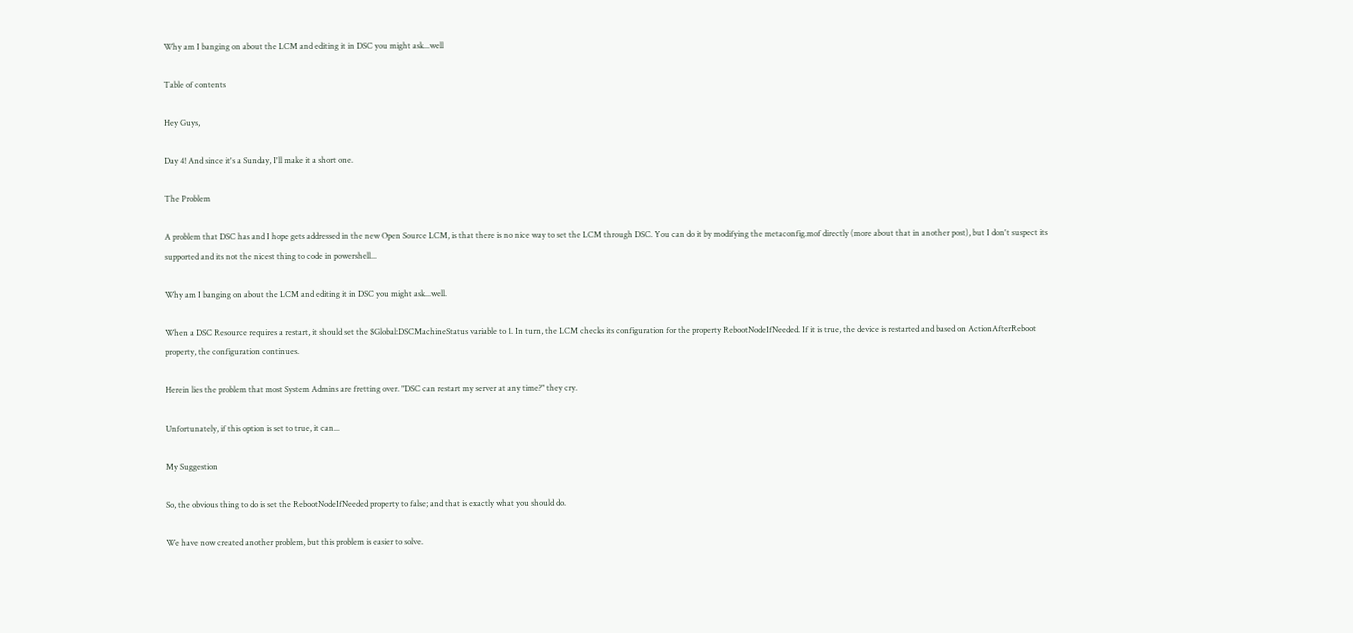Why am I banging on about the LCM and editing it in DSC you might ask...well

Table of contents

Hey Guys,

Day 4! And since it's a Sunday, I'll make it a short one.

The Problem

A problem that DSC has and I hope gets addressed in the new Open Source LCM, is that there is no nice way to set the LCM through DSC. You can do it by modifying the metaconfig.mof directly (more about that in another post), but I don't suspect its supported and its not the nicest thing to code in powershell...

Why am I banging on about the LCM and editing it in DSC you might ask...well.

When a DSC Resource requires a restart, it should set the $Global:DSCMachineStatus variable to 1. In turn, the LCM checks its configuration for the property RebootNodeIfNeeded. If it is true, the device is restarted and based on ActionAfterReboot property, the configuration continues.

Herein lies the problem that most System Admins are fretting over. "DSC can restart my server at any time?" they cry.

Unfortunately, if this option is set to true, it can...

My Suggestion

So, the obvious thing to do is set the RebootNodeIfNeeded property to false; and that is exactly what you should do.

We have now created another problem, but this problem is easier to solve.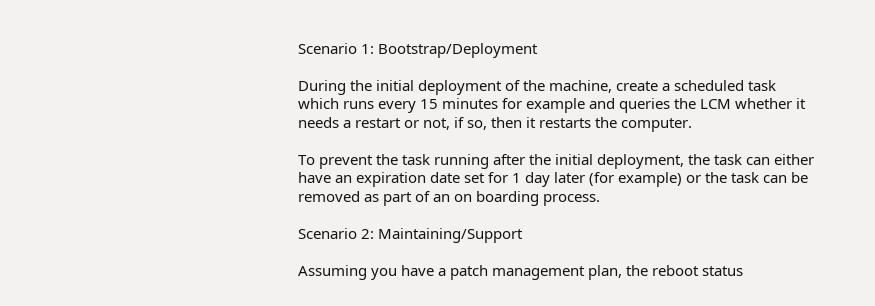Scenario 1: Bootstrap/Deployment

During the initial deployment of the machine, create a scheduled task which runs every 15 minutes for example and queries the LCM whether it needs a restart or not, if so, then it restarts the computer.

To prevent the task running after the initial deployment, the task can either have an expiration date set for 1 day later (for example) or the task can be removed as part of an on boarding process.

Scenario 2: Maintaining/Support

Assuming you have a patch management plan, the reboot status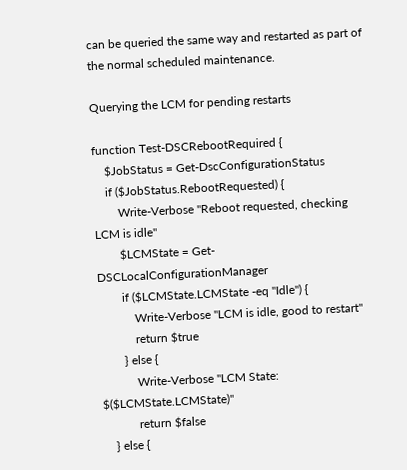can be queried the same way and restarted as part of the normal scheduled maintenance.

Querying the LCM for pending restarts

function Test-DSCRebootRequired {
    $JobStatus = Get-DscConfigurationStatus
    if ($JobStatus.RebootRequested) {
        Write-Verbose "Reboot requested, checking LCM is idle"
        $LCMState = Get-DSCLocalConfigurationManager
        if ($LCMState.LCMState -eq "Idle") {
            Write-Verbose "LCM is idle, good to restart"
            return $true
        } else {
            Write-Verbose "LCM State: $($LCMState.LCMState)"
            return $false
    } else {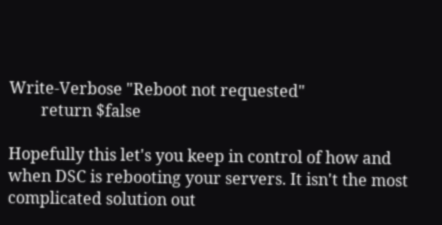Write-Verbose "Reboot not requested"
        return $false

Hopefully this let's you keep in control of how and when DSC is rebooting your servers. It isn't the most complicated solution out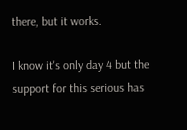there, but it works.

I know it's only day 4 but the support for this serious has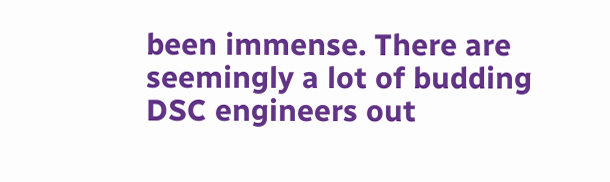been immense. There are seemingly a lot of budding DSC engineers out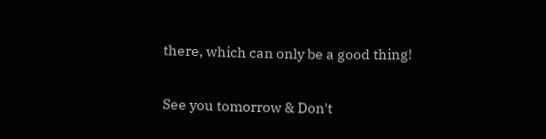there, which can only be a good thing!

See you tomorrow & Don't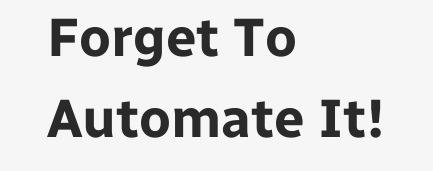Forget To Automate It!